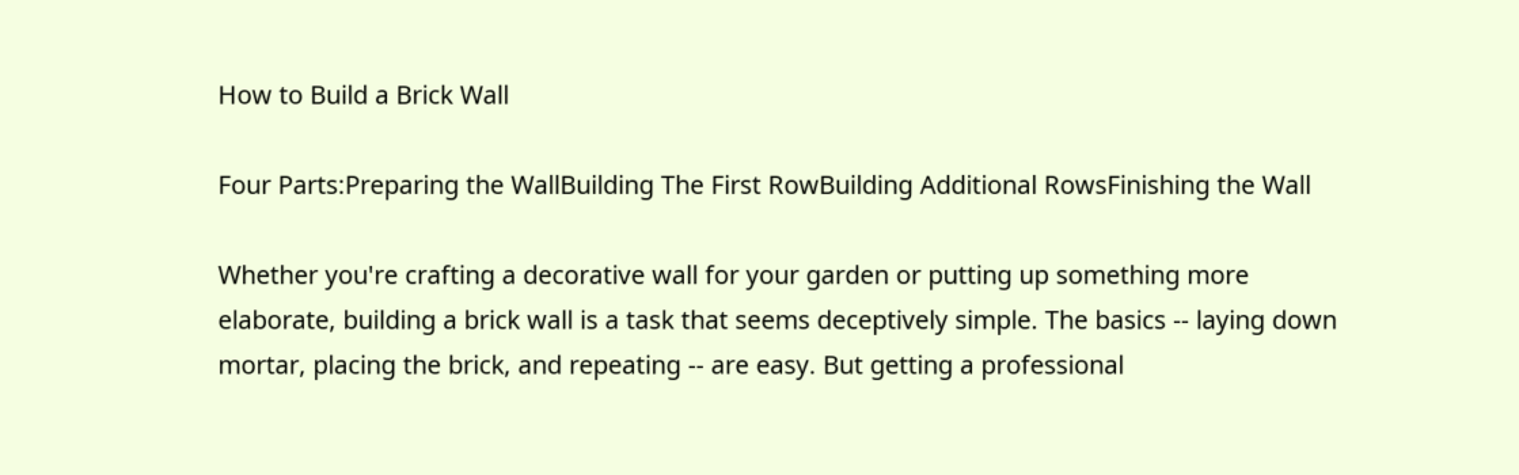How to Build a Brick Wall

Four Parts:Preparing the WallBuilding The First RowBuilding Additional RowsFinishing the Wall

Whether you're crafting a decorative wall for your garden or putting up something more elaborate, building a brick wall is a task that seems deceptively simple. The basics -- laying down mortar, placing the brick, and repeating -- are easy. But getting a professional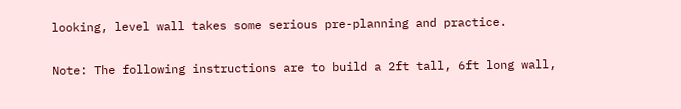looking, level wall takes some serious pre-planning and practice.

Note: The following instructions are to build a 2ft tall, 6ft long wall,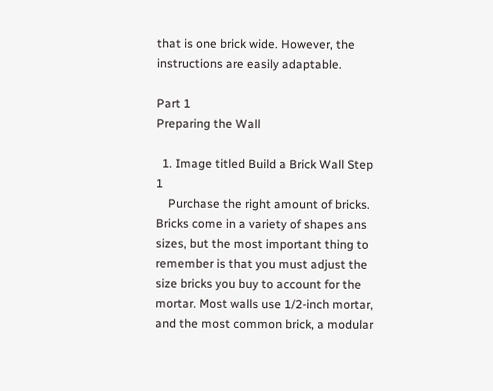that is one brick wide. However, the instructions are easily adaptable.

Part 1
Preparing the Wall

  1. Image titled Build a Brick Wall Step 1
    Purchase the right amount of bricks. Bricks come in a variety of shapes ans sizes, but the most important thing to remember is that you must adjust the size bricks you buy to account for the mortar. Most walls use 1/2-inch mortar, and the most common brick, a modular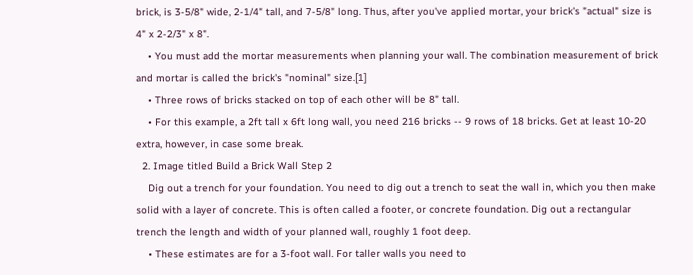brick, is 3-5/8" wide, 2-1/4" tall, and 7-5/8" long. Thus, after you've applied mortar, your brick's "actual" size is 4" x 2-2/3" x 8".
    • You must add the mortar measurements when planning your wall. The combination measurement of brick and mortar is called the brick's "nominal" size.[1]
    • Three rows of bricks stacked on top of each other will be 8" tall.
    • For this example, a 2ft tall x 6ft long wall, you need 216 bricks -- 9 rows of 18 bricks. Get at least 10-20 extra, however, in case some break.
  2. Image titled Build a Brick Wall Step 2
    Dig out a trench for your foundation. You need to dig out a trench to seat the wall in, which you then make solid with a layer of concrete. This is often called a footer, or concrete foundation. Dig out a rectangular trench the length and width of your planned wall, roughly 1 foot deep.
    • These estimates are for a 3-foot wall. For taller walls you need to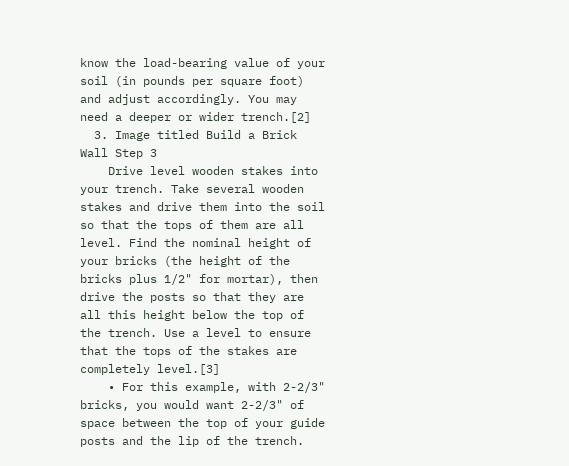know the load-bearing value of your soil (in pounds per square foot) and adjust accordingly. You may need a deeper or wider trench.[2]
  3. Image titled Build a Brick Wall Step 3
    Drive level wooden stakes into your trench. Take several wooden stakes and drive them into the soil so that the tops of them are all level. Find the nominal height of your bricks (the height of the bricks plus 1/2" for mortar), then drive the posts so that they are all this height below the top of the trench. Use a level to ensure that the tops of the stakes are completely level.[3]
    • For this example, with 2-2/3" bricks, you would want 2-2/3" of space between the top of your guide posts and the lip of the trench.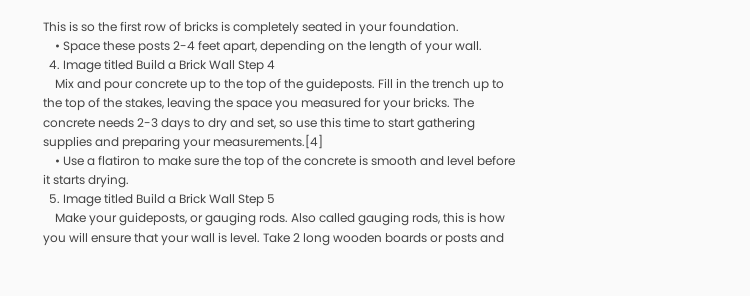This is so the first row of bricks is completely seated in your foundation.
    • Space these posts 2-4 feet apart, depending on the length of your wall.
  4. Image titled Build a Brick Wall Step 4
    Mix and pour concrete up to the top of the guideposts. Fill in the trench up to the top of the stakes, leaving the space you measured for your bricks. The concrete needs 2-3 days to dry and set, so use this time to start gathering supplies and preparing your measurements.[4]
    • Use a flatiron to make sure the top of the concrete is smooth and level before it starts drying.
  5. Image titled Build a Brick Wall Step 5
    Make your guideposts, or gauging rods. Also called gauging rods, this is how you will ensure that your wall is level. Take 2 long wooden boards or posts and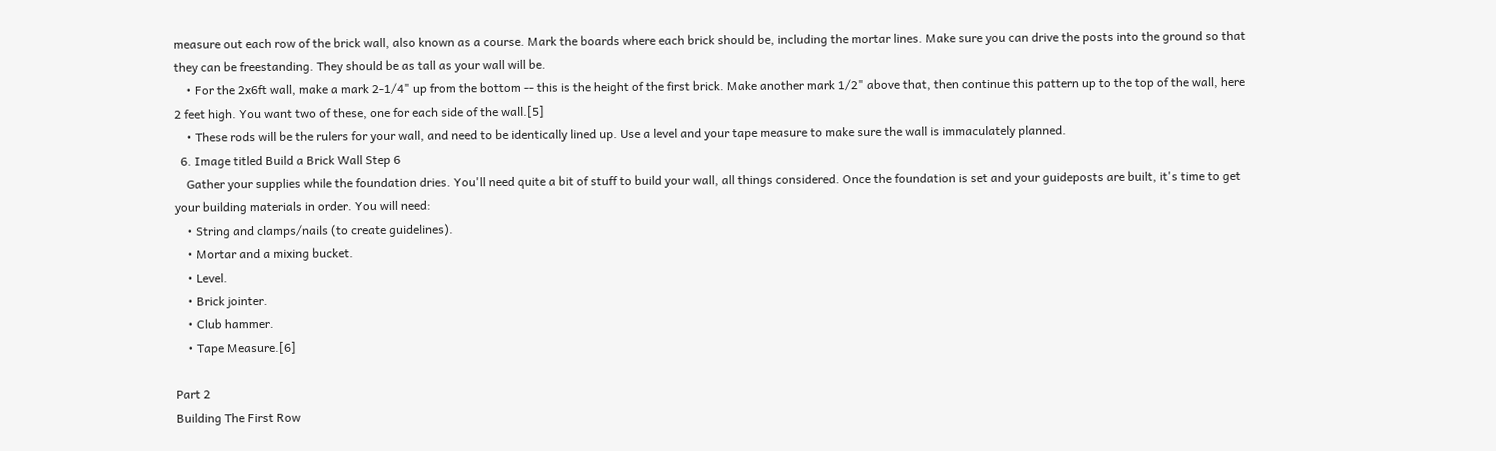measure out each row of the brick wall, also known as a course. Mark the boards where each brick should be, including the mortar lines. Make sure you can drive the posts into the ground so that they can be freestanding. They should be as tall as your wall will be.
    • For the 2x6ft wall, make a mark 2-1/4" up from the bottom -- this is the height of the first brick. Make another mark 1/2" above that, then continue this pattern up to the top of the wall, here 2 feet high. You want two of these, one for each side of the wall.[5]
    • These rods will be the rulers for your wall, and need to be identically lined up. Use a level and your tape measure to make sure the wall is immaculately planned.
  6. Image titled Build a Brick Wall Step 6
    Gather your supplies while the foundation dries. You'll need quite a bit of stuff to build your wall, all things considered. Once the foundation is set and your guideposts are built, it's time to get your building materials in order. You will need:
    • String and clamps/nails (to create guidelines).
    • Mortar and a mixing bucket.
    • Level.
    • Brick jointer.
    • Club hammer.
    • Tape Measure.[6]

Part 2
Building The First Row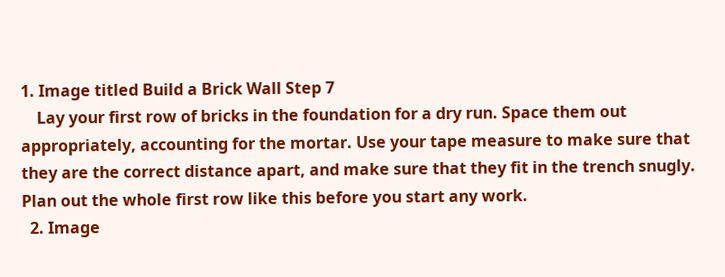1. Image titled Build a Brick Wall Step 7
    Lay your first row of bricks in the foundation for a dry run. Space them out appropriately, accounting for the mortar. Use your tape measure to make sure that they are the correct distance apart, and make sure that they fit in the trench snugly. Plan out the whole first row like this before you start any work.
  2. Image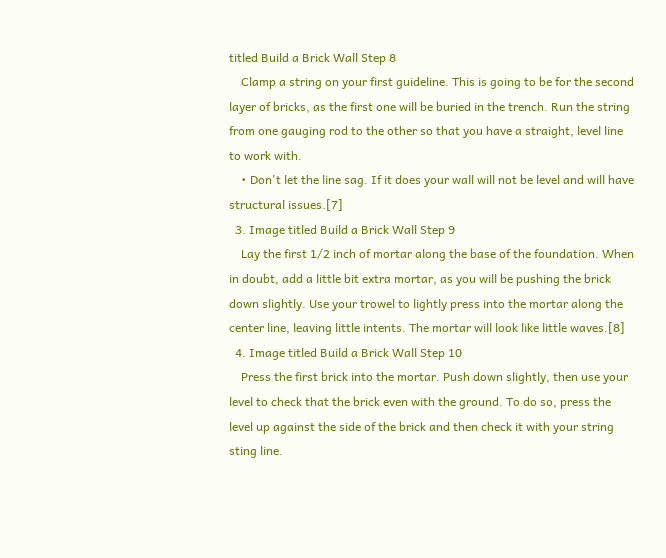titled Build a Brick Wall Step 8
    Clamp a string on your first guideline. This is going to be for the second layer of bricks, as the first one will be buried in the trench. Run the string from one gauging rod to the other so that you have a straight, level line to work with.
    • Don't let the line sag. If it does your wall will not be level and will have structural issues.[7]
  3. Image titled Build a Brick Wall Step 9
    Lay the first 1/2 inch of mortar along the base of the foundation. When in doubt, add a little bit extra mortar, as you will be pushing the brick down slightly. Use your trowel to lightly press into the mortar along the center line, leaving little intents. The mortar will look like little waves.[8]
  4. Image titled Build a Brick Wall Step 10
    Press the first brick into the mortar. Push down slightly, then use your level to check that the brick even with the ground. To do so, press the level up against the side of the brick and then check it with your string sting line.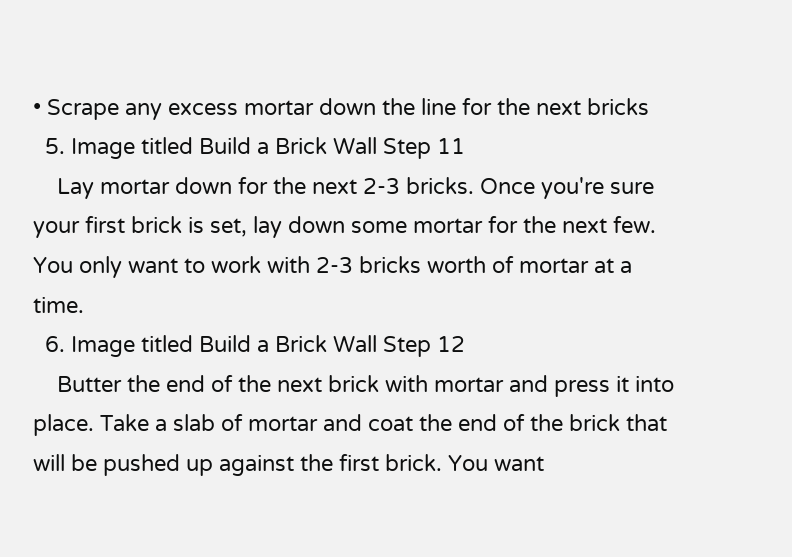• Scrape any excess mortar down the line for the next bricks
  5. Image titled Build a Brick Wall Step 11
    Lay mortar down for the next 2-3 bricks. Once you're sure your first brick is set, lay down some mortar for the next few. You only want to work with 2-3 bricks worth of mortar at a time.
  6. Image titled Build a Brick Wall Step 12
    Butter the end of the next brick with mortar and press it into place. Take a slab of mortar and coat the end of the brick that will be pushed up against the first brick. You want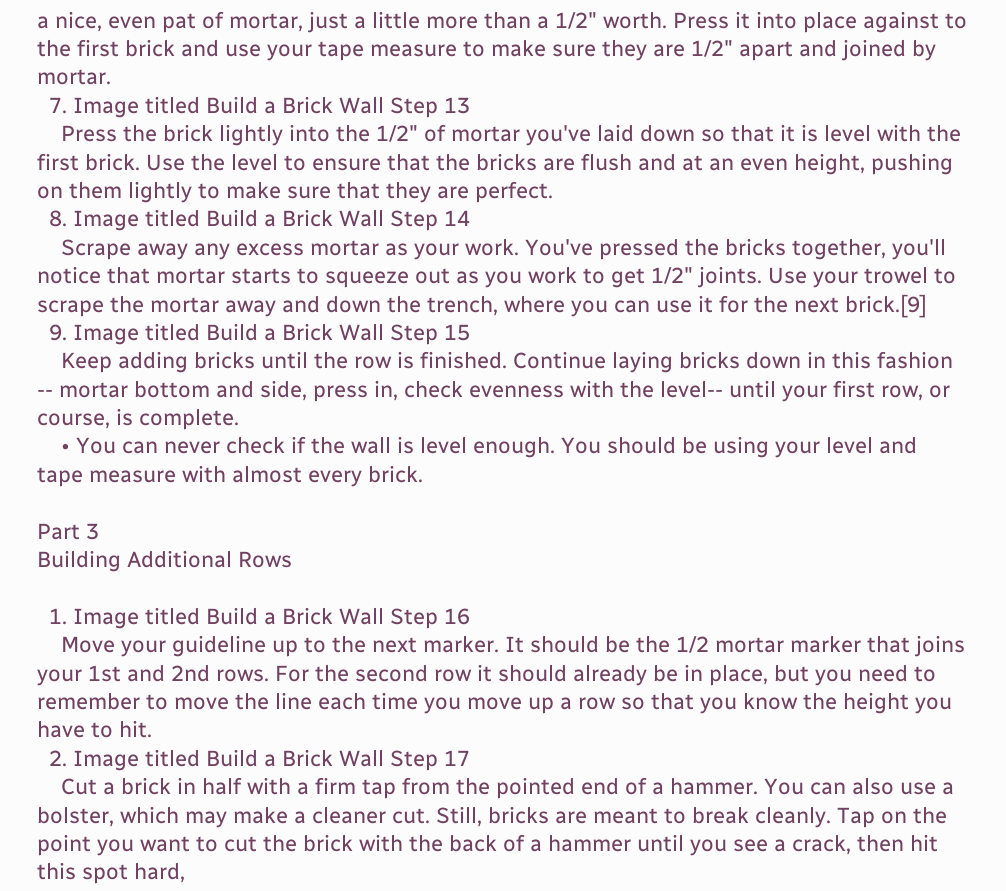a nice, even pat of mortar, just a little more than a 1/2" worth. Press it into place against to the first brick and use your tape measure to make sure they are 1/2" apart and joined by mortar.
  7. Image titled Build a Brick Wall Step 13
    Press the brick lightly into the 1/2" of mortar you've laid down so that it is level with the first brick. Use the level to ensure that the bricks are flush and at an even height, pushing on them lightly to make sure that they are perfect.
  8. Image titled Build a Brick Wall Step 14
    Scrape away any excess mortar as your work. You've pressed the bricks together, you'll notice that mortar starts to squeeze out as you work to get 1/2" joints. Use your trowel to scrape the mortar away and down the trench, where you can use it for the next brick.[9]
  9. Image titled Build a Brick Wall Step 15
    Keep adding bricks until the row is finished. Continue laying bricks down in this fashion -- mortar bottom and side, press in, check evenness with the level-- until your first row, or course, is complete.
    • You can never check if the wall is level enough. You should be using your level and tape measure with almost every brick.

Part 3
Building Additional Rows

  1. Image titled Build a Brick Wall Step 16
    Move your guideline up to the next marker. It should be the 1/2 mortar marker that joins your 1st and 2nd rows. For the second row it should already be in place, but you need to remember to move the line each time you move up a row so that you know the height you have to hit.
  2. Image titled Build a Brick Wall Step 17
    Cut a brick in half with a firm tap from the pointed end of a hammer. You can also use a bolster, which may make a cleaner cut. Still, bricks are meant to break cleanly. Tap on the point you want to cut the brick with the back of a hammer until you see a crack, then hit this spot hard,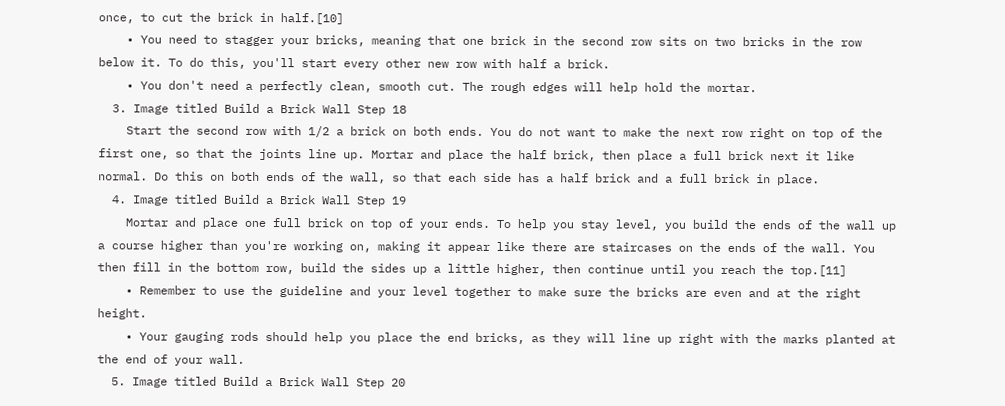once, to cut the brick in half.[10]
    • You need to stagger your bricks, meaning that one brick in the second row sits on two bricks in the row below it. To do this, you'll start every other new row with half a brick.
    • You don't need a perfectly clean, smooth cut. The rough edges will help hold the mortar.
  3. Image titled Build a Brick Wall Step 18
    Start the second row with 1/2 a brick on both ends. You do not want to make the next row right on top of the first one, so that the joints line up. Mortar and place the half brick, then place a full brick next it like normal. Do this on both ends of the wall, so that each side has a half brick and a full brick in place.
  4. Image titled Build a Brick Wall Step 19
    Mortar and place one full brick on top of your ends. To help you stay level, you build the ends of the wall up a course higher than you're working on, making it appear like there are staircases on the ends of the wall. You then fill in the bottom row, build the sides up a little higher, then continue until you reach the top.[11]
    • Remember to use the guideline and your level together to make sure the bricks are even and at the right height.
    • Your gauging rods should help you place the end bricks, as they will line up right with the marks planted at the end of your wall.
  5. Image titled Build a Brick Wall Step 20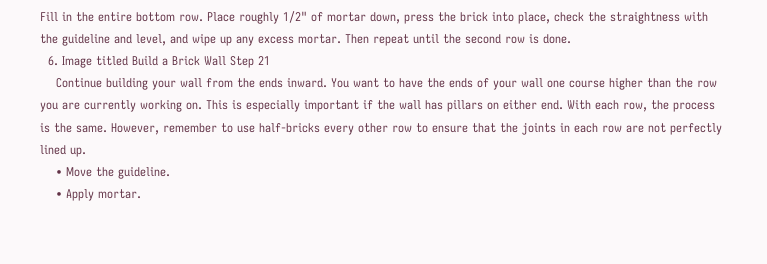Fill in the entire bottom row. Place roughly 1/2" of mortar down, press the brick into place, check the straightness with the guideline and level, and wipe up any excess mortar. Then repeat until the second row is done.
  6. Image titled Build a Brick Wall Step 21
    Continue building your wall from the ends inward. You want to have the ends of your wall one course higher than the row you are currently working on. This is especially important if the wall has pillars on either end. With each row, the process is the same. However, remember to use half-bricks every other row to ensure that the joints in each row are not perfectly lined up.
    • Move the guideline.
    • Apply mortar.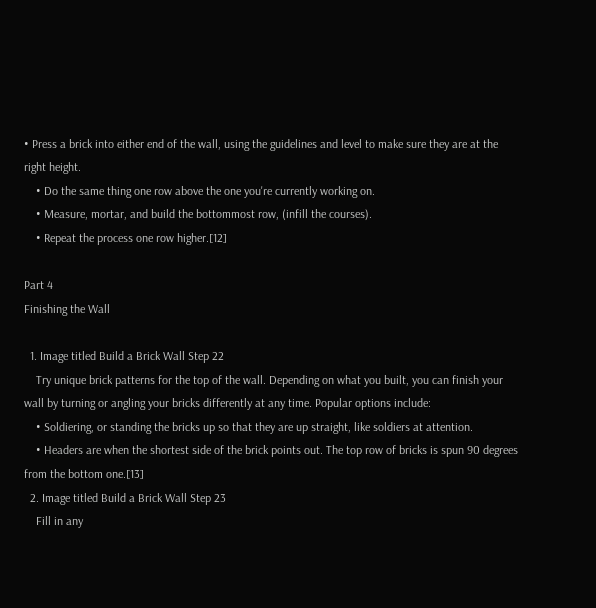• Press a brick into either end of the wall, using the guidelines and level to make sure they are at the right height.
    • Do the same thing one row above the one you're currently working on.
    • Measure, mortar, and build the bottommost row, (infill the courses).
    • Repeat the process one row higher.[12]

Part 4
Finishing the Wall

  1. Image titled Build a Brick Wall Step 22
    Try unique brick patterns for the top of the wall. Depending on what you built, you can finish your wall by turning or angling your bricks differently at any time. Popular options include:
    • Soldiering, or standing the bricks up so that they are up straight, like soldiers at attention.
    • Headers are when the shortest side of the brick points out. The top row of bricks is spun 90 degrees from the bottom one.[13]
  2. Image titled Build a Brick Wall Step 23
    Fill in any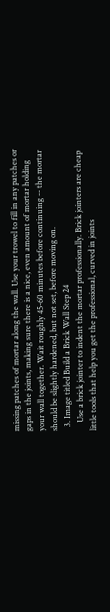missing patches of mortar along the wall. Use your trowel to fill in any patches or gaps in the joints, making sure there is a nice, even amount of mortar holding your wall together. Wait roughly 45-60 minutes before continuing -- the mortar should be slightly hardened, but not set, before moving on.
  3. Image titled Build a Brick Wall Step 24
    Use a brick jointer to indent the mortar professionally. Brick jointers are cheap little tools that help you get the professional, curved in joints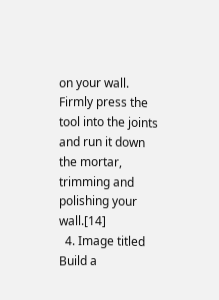on your wall. Firmly press the tool into the joints and run it down the mortar, trimming and polishing your wall.[14]
  4. Image titled Build a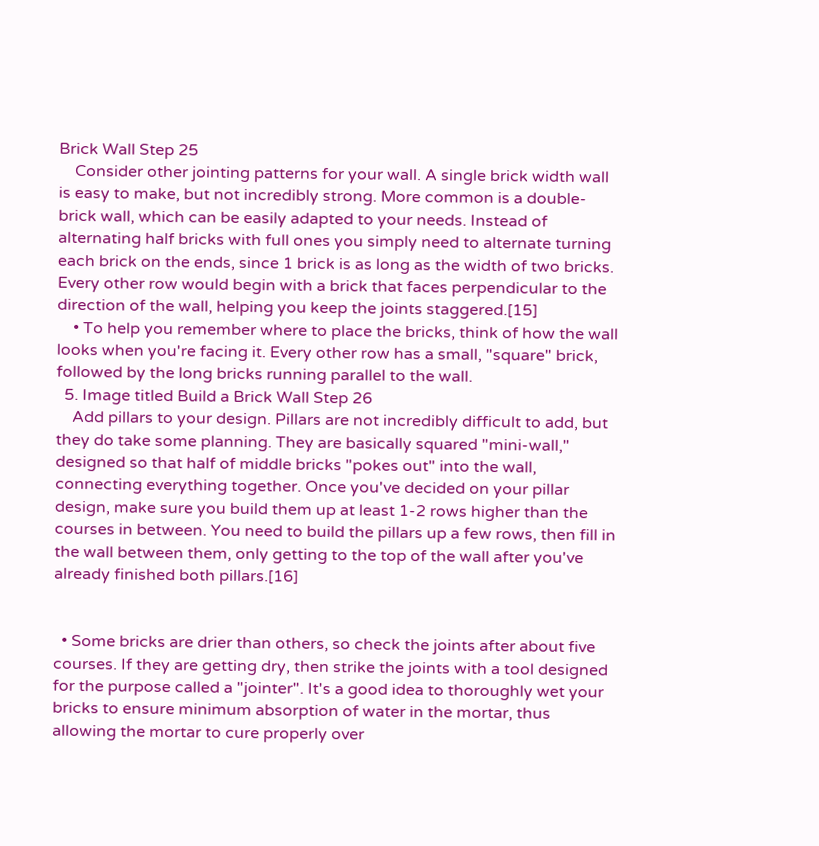Brick Wall Step 25
    Consider other jointing patterns for your wall. A single brick width wall is easy to make, but not incredibly strong. More common is a double-brick wall, which can be easily adapted to your needs. Instead of alternating half bricks with full ones you simply need to alternate turning each brick on the ends, since 1 brick is as long as the width of two bricks. Every other row would begin with a brick that faces perpendicular to the direction of the wall, helping you keep the joints staggered.[15]
    • To help you remember where to place the bricks, think of how the wall looks when you're facing it. Every other row has a small, "square" brick, followed by the long bricks running parallel to the wall.
  5. Image titled Build a Brick Wall Step 26
    Add pillars to your design. Pillars are not incredibly difficult to add, but they do take some planning. They are basically squared "mini-wall," designed so that half of middle bricks "pokes out" into the wall, connecting everything together. Once you've decided on your pillar design, make sure you build them up at least 1-2 rows higher than the courses in between. You need to build the pillars up a few rows, then fill in the wall between them, only getting to the top of the wall after you've already finished both pillars.[16]


  • Some bricks are drier than others, so check the joints after about five courses. If they are getting dry, then strike the joints with a tool designed for the purpose called a "jointer". It's a good idea to thoroughly wet your bricks to ensure minimum absorption of water in the mortar, thus allowing the mortar to cure properly over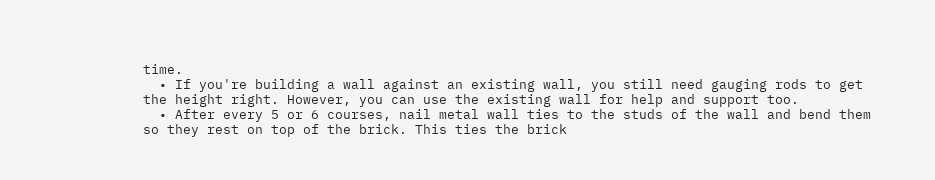time.
  • If you're building a wall against an existing wall, you still need gauging rods to get the height right. However, you can use the existing wall for help and support too.
  • After every 5 or 6 courses, nail metal wall ties to the studs of the wall and bend them so they rest on top of the brick. This ties the brick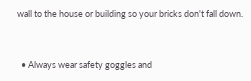wall to the house or building so your bricks don't fall down.


  • Always wear safety goggles and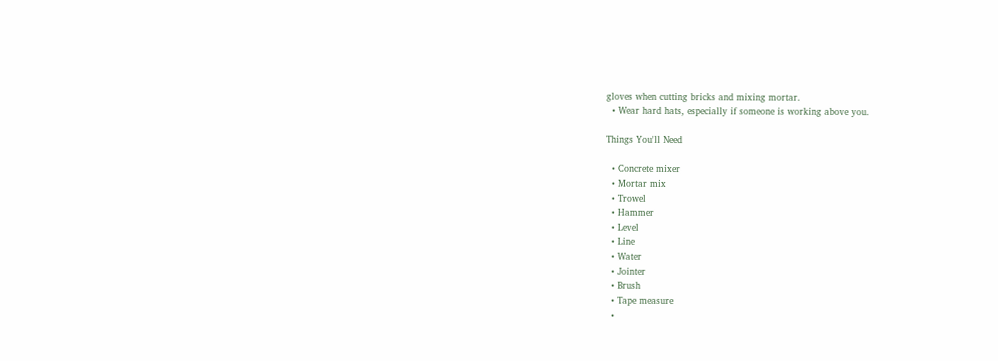gloves when cutting bricks and mixing mortar.
  • Wear hard hats, especially if someone is working above you.

Things You'll Need

  • Concrete mixer
  • Mortar mix
  • Trowel
  • Hammer
  • Level
  • Line
  • Water
  • Jointer
  • Brush
  • Tape measure
  •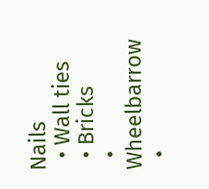Nails
  • Wall ties
  • Bricks
  • Wheelbarrow
  •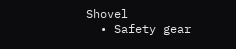Shovel
  • Safety gear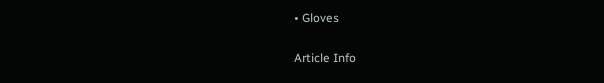• Gloves

Article Info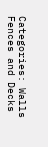Categories: Walls Fences and Decks